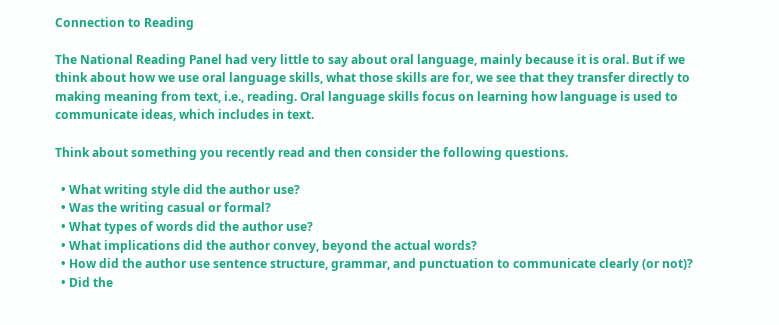Connection to Reading

The National Reading Panel had very little to say about oral language, mainly because it is oral. But if we think about how we use oral language skills, what those skills are for, we see that they transfer directly to making meaning from text, i.e., reading. Oral language skills focus on learning how language is used to communicate ideas, which includes in text.

Think about something you recently read and then consider the following questions.

  • What writing style did the author use?
  • Was the writing casual or formal?
  • What types of words did the author use?
  • What implications did the author convey, beyond the actual words?
  • How did the author use sentence structure, grammar, and punctuation to communicate clearly (or not)?
  • Did the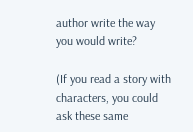author write the way you would write?

(If you read a story with characters, you could ask these same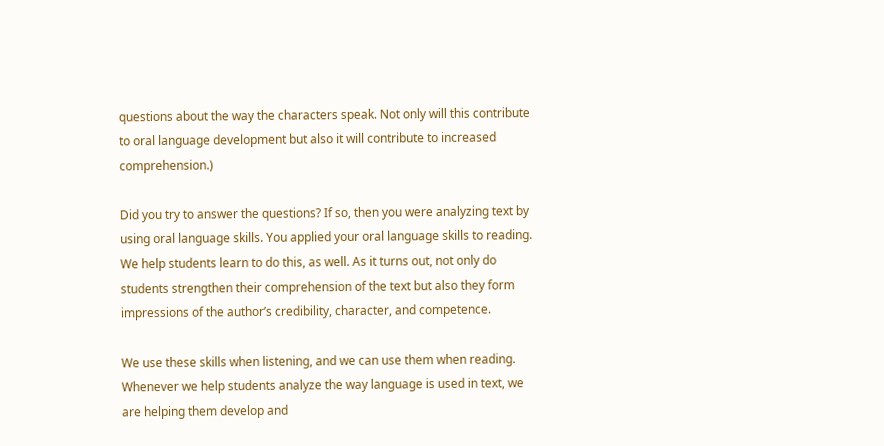questions about the way the characters speak. Not only will this contribute to oral language development but also it will contribute to increased comprehension.)

Did you try to answer the questions? If so, then you were analyzing text by using oral language skills. You applied your oral language skills to reading. We help students learn to do this, as well. As it turns out, not only do students strengthen their comprehension of the text but also they form impressions of the author’s credibility, character, and competence.

We use these skills when listening, and we can use them when reading. Whenever we help students analyze the way language is used in text, we are helping them develop and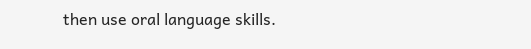then use oral language skills.